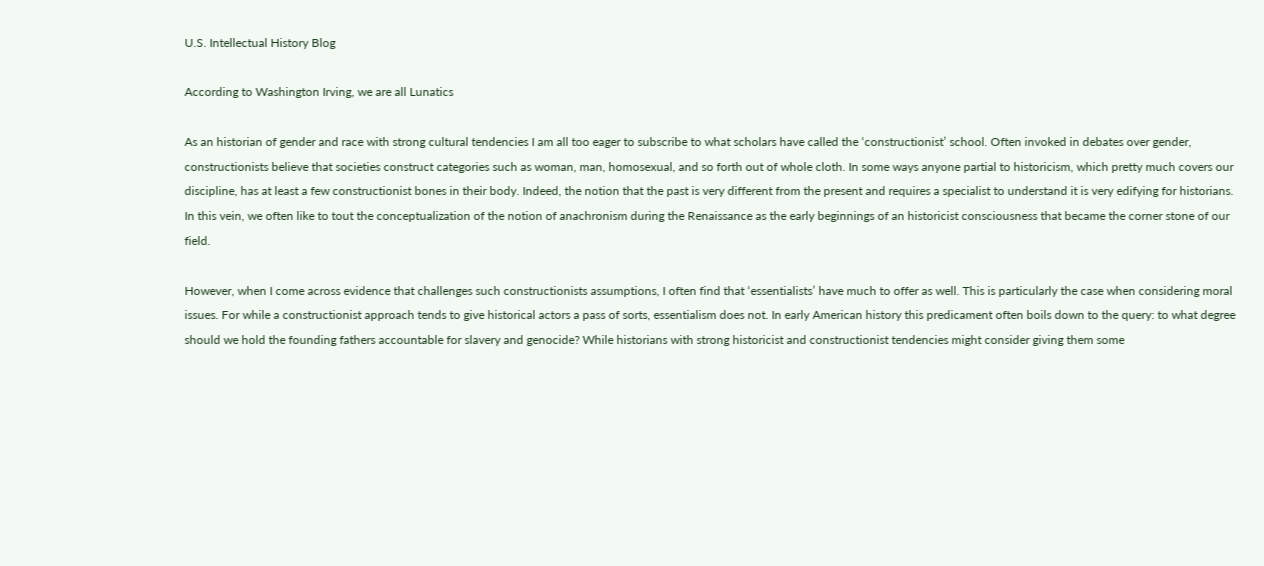U.S. Intellectual History Blog

According to Washington Irving, we are all Lunatics

As an historian of gender and race with strong cultural tendencies I am all too eager to subscribe to what scholars have called the ‘constructionist’ school. Often invoked in debates over gender, constructionists believe that societies construct categories such as woman, man, homosexual, and so forth out of whole cloth. In some ways anyone partial to historicism, which pretty much covers our discipline, has at least a few constructionist bones in their body. Indeed, the notion that the past is very different from the present and requires a specialist to understand it is very edifying for historians. In this vein, we often like to tout the conceptualization of the notion of anachronism during the Renaissance as the early beginnings of an historicist consciousness that became the corner stone of our field.

However, when I come across evidence that challenges such constructionists assumptions, I often find that ‘essentialists’ have much to offer as well. This is particularly the case when considering moral issues. For while a constructionist approach tends to give historical actors a pass of sorts, essentialism does not. In early American history this predicament often boils down to the query: to what degree should we hold the founding fathers accountable for slavery and genocide? While historians with strong historicist and constructionist tendencies might consider giving them some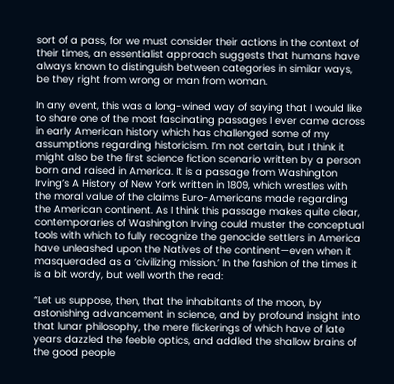sort of a pass, for we must consider their actions in the context of their times, an essentialist approach suggests that humans have always known to distinguish between categories in similar ways, be they right from wrong or man from woman.

In any event, this was a long-wined way of saying that I would like to share one of the most fascinating passages I ever came across in early American history which has challenged some of my assumptions regarding historicism. I’m not certain, but I think it might also be the first science fiction scenario written by a person born and raised in America. It is a passage from Washington Irving’s A History of New York written in 1809, which wrestles with the moral value of the claims Euro-Americans made regarding the American continent. As I think this passage makes quite clear, contemporaries of Washington Irving could muster the conceptual tools with which to fully recognize the genocide settlers in America have unleashed upon the Natives of the continent—even when it masqueraded as a ‘civilizing mission.’ In the fashion of the times it is a bit wordy, but well worth the read:

“Let us suppose, then, that the inhabitants of the moon, by astonishing advancement in science, and by profound insight into that lunar philosophy, the mere flickerings of which have of late years dazzled the feeble optics, and addled the shallow brains of the good people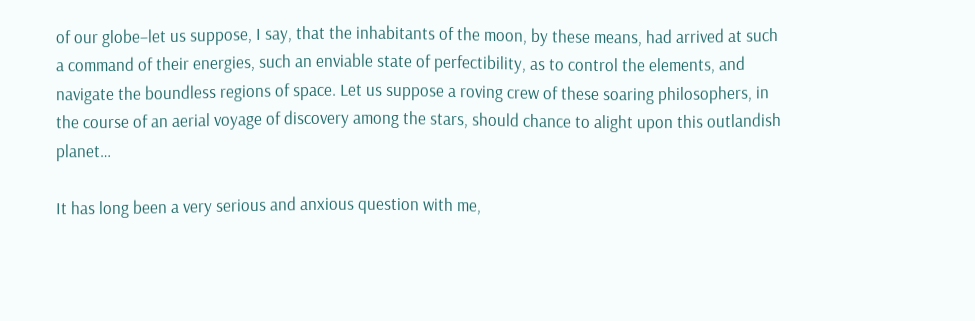of our globe–let us suppose, I say, that the inhabitants of the moon, by these means, had arrived at such a command of their energies, such an enviable state of perfectibility, as to control the elements, and navigate the boundless regions of space. Let us suppose a roving crew of these soaring philosophers, in the course of an aerial voyage of discovery among the stars, should chance to alight upon this outlandish planet…

It has long been a very serious and anxious question with me,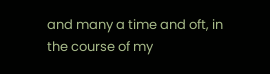and many a time and oft, in the course of my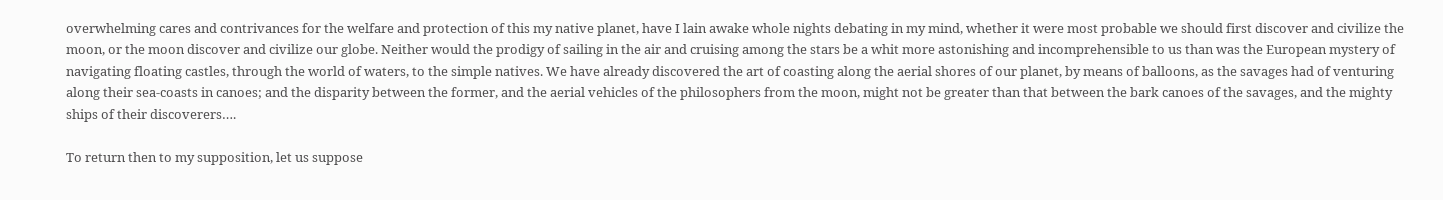overwhelming cares and contrivances for the welfare and protection of this my native planet, have I lain awake whole nights debating in my mind, whether it were most probable we should first discover and civilize the moon, or the moon discover and civilize our globe. Neither would the prodigy of sailing in the air and cruising among the stars be a whit more astonishing and incomprehensible to us than was the European mystery of navigating floating castles, through the world of waters, to the simple natives. We have already discovered the art of coasting along the aerial shores of our planet, by means of balloons, as the savages had of venturing along their sea-coasts in canoes; and the disparity between the former, and the aerial vehicles of the philosophers from the moon, might not be greater than that between the bark canoes of the savages, and the mighty ships of their discoverers….

To return then to my supposition, let us suppose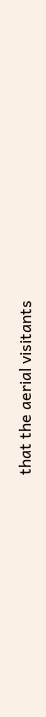that the aerial visitants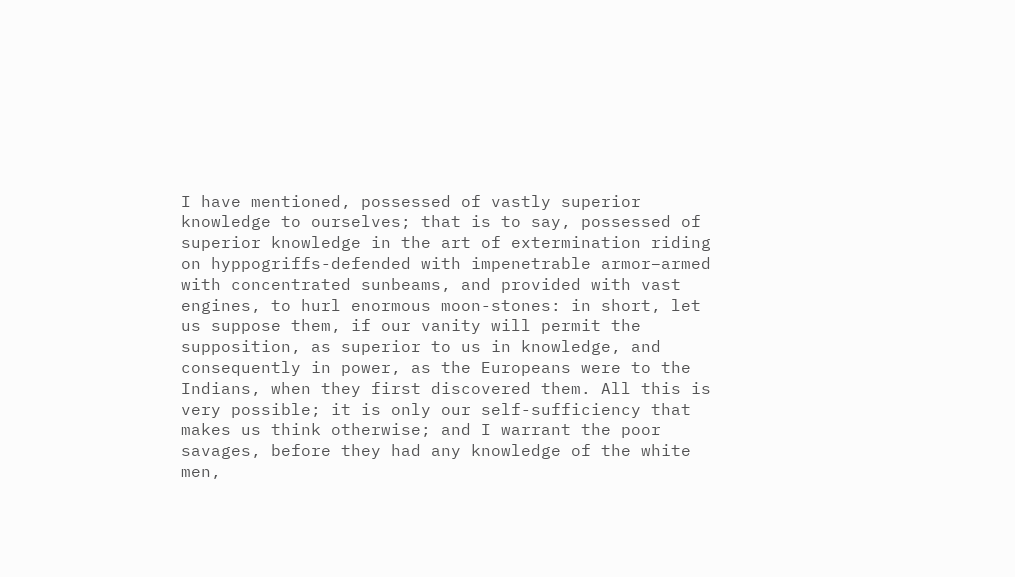I have mentioned, possessed of vastly superior knowledge to ourselves; that is to say, possessed of superior knowledge in the art of extermination riding on hyppogriffs-defended with impenetrable armor–armed with concentrated sunbeams, and provided with vast engines, to hurl enormous moon-stones: in short, let us suppose them, if our vanity will permit the supposition, as superior to us in knowledge, and consequently in power, as the Europeans were to the Indians, when they first discovered them. All this is very possible; it is only our self-sufficiency that makes us think otherwise; and I warrant the poor savages, before they had any knowledge of the white men,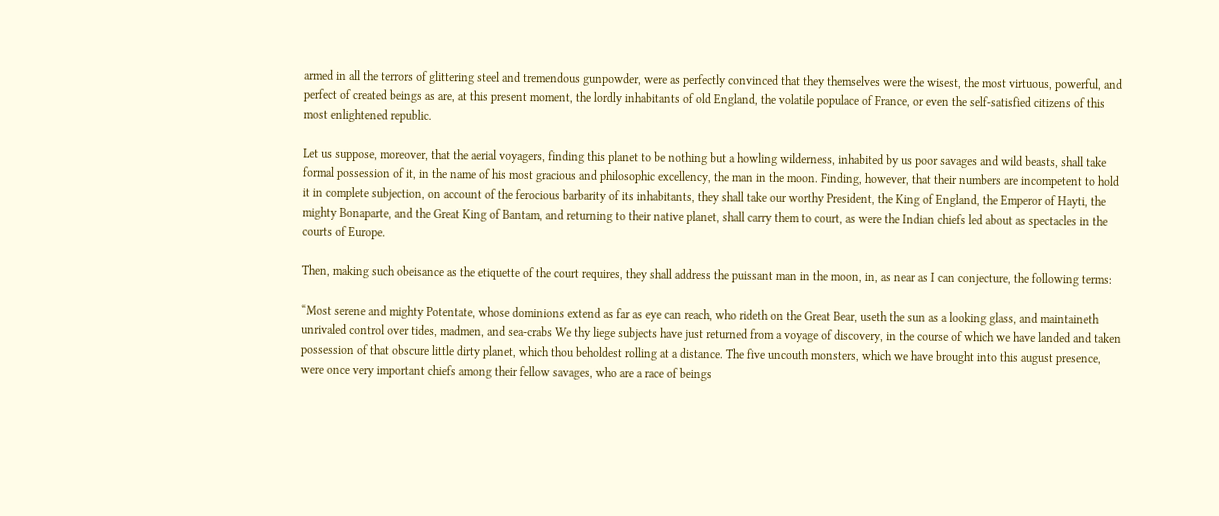armed in all the terrors of glittering steel and tremendous gunpowder, were as perfectly convinced that they themselves were the wisest, the most virtuous, powerful, and perfect of created beings as are, at this present moment, the lordly inhabitants of old England, the volatile populace of France, or even the self-satisfied citizens of this most enlightened republic.

Let us suppose, moreover, that the aerial voyagers, finding this planet to be nothing but a howling wilderness, inhabited by us poor savages and wild beasts, shall take formal possession of it, in the name of his most gracious and philosophic excellency, the man in the moon. Finding, however, that their numbers are incompetent to hold it in complete subjection, on account of the ferocious barbarity of its inhabitants, they shall take our worthy President, the King of England, the Emperor of Hayti, the mighty Bonaparte, and the Great King of Bantam, and returning to their native planet, shall carry them to court, as were the Indian chiefs led about as spectacles in the courts of Europe.

Then, making such obeisance as the etiquette of the court requires, they shall address the puissant man in the moon, in, as near as I can conjecture, the following terms:

“Most serene and mighty Potentate, whose dominions extend as far as eye can reach, who rideth on the Great Bear, useth the sun as a looking glass, and maintaineth unrivaled control over tides, madmen, and sea-crabs We thy liege subjects have just returned from a voyage of discovery, in the course of which we have landed and taken possession of that obscure little dirty planet, which thou beholdest rolling at a distance. The five uncouth monsters, which we have brought into this august presence, were once very important chiefs among their fellow savages, who are a race of beings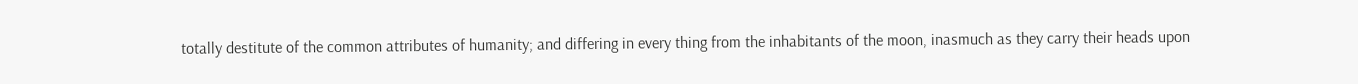totally destitute of the common attributes of humanity; and differing in every thing from the inhabitants of the moon, inasmuch as they carry their heads upon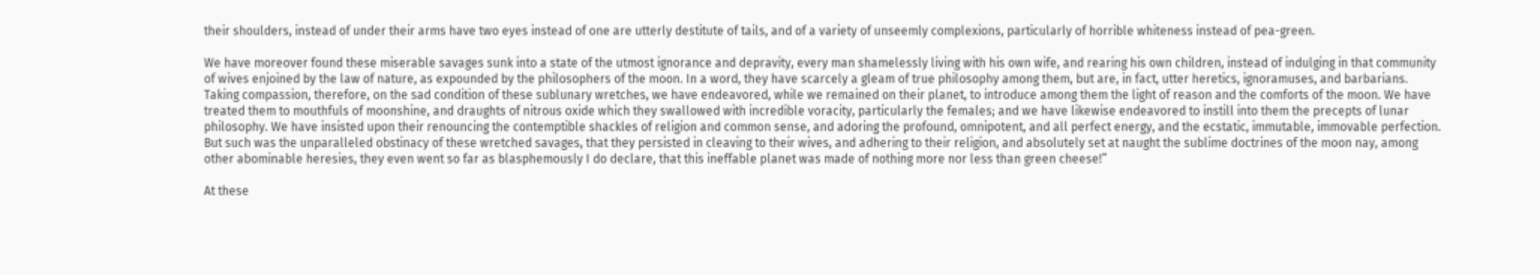their shoulders, instead of under their arms have two eyes instead of one are utterly destitute of tails, and of a variety of unseemly complexions, particularly of horrible whiteness instead of pea-green.

We have moreover found these miserable savages sunk into a state of the utmost ignorance and depravity, every man shamelessly living with his own wife, and rearing his own children, instead of indulging in that community of wives enjoined by the law of nature, as expounded by the philosophers of the moon. In a word, they have scarcely a gleam of true philosophy among them, but are, in fact, utter heretics, ignoramuses, and barbarians. Taking compassion, therefore, on the sad condition of these sublunary wretches, we have endeavored, while we remained on their planet, to introduce among them the light of reason and the comforts of the moon. We have treated them to mouthfuls of moonshine, and draughts of nitrous oxide which they swallowed with incredible voracity, particularly the females; and we have likewise endeavored to instill into them the precepts of lunar philosophy. We have insisted upon their renouncing the contemptible shackles of religion and common sense, and adoring the profound, omnipotent, and all perfect energy, and the ecstatic, immutable, immovable perfection. But such was the unparalleled obstinacy of these wretched savages, that they persisted in cleaving to their wives, and adhering to their religion, and absolutely set at naught the sublime doctrines of the moon nay, among other abominable heresies, they even went so far as blasphemously I do declare, that this ineffable planet was made of nothing more nor less than green cheese!”

At these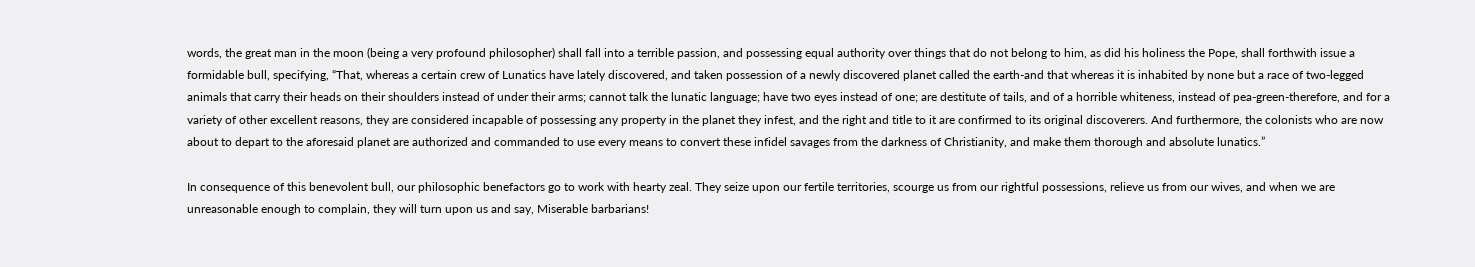words, the great man in the moon (being a very profound philosopher) shall fall into a terrible passion, and possessing equal authority over things that do not belong to him, as did his holiness the Pope, shall forthwith issue a formidable bull, specifying, “That, whereas a certain crew of Lunatics have lately discovered, and taken possession of a newly discovered planet called the earth-and that whereas it is inhabited by none but a race of two-legged animals that carry their heads on their shoulders instead of under their arms; cannot talk the lunatic language; have two eyes instead of one; are destitute of tails, and of a horrible whiteness, instead of pea-green-therefore, and for a variety of other excellent reasons, they are considered incapable of possessing any property in the planet they infest, and the right and title to it are confirmed to its original discoverers. And furthermore, the colonists who are now about to depart to the aforesaid planet are authorized and commanded to use every means to convert these infidel savages from the darkness of Christianity, and make them thorough and absolute lunatics.”

In consequence of this benevolent bull, our philosophic benefactors go to work with hearty zeal. They seize upon our fertile territories, scourge us from our rightful possessions, relieve us from our wives, and when we are unreasonable enough to complain, they will turn upon us and say, Miserable barbarians!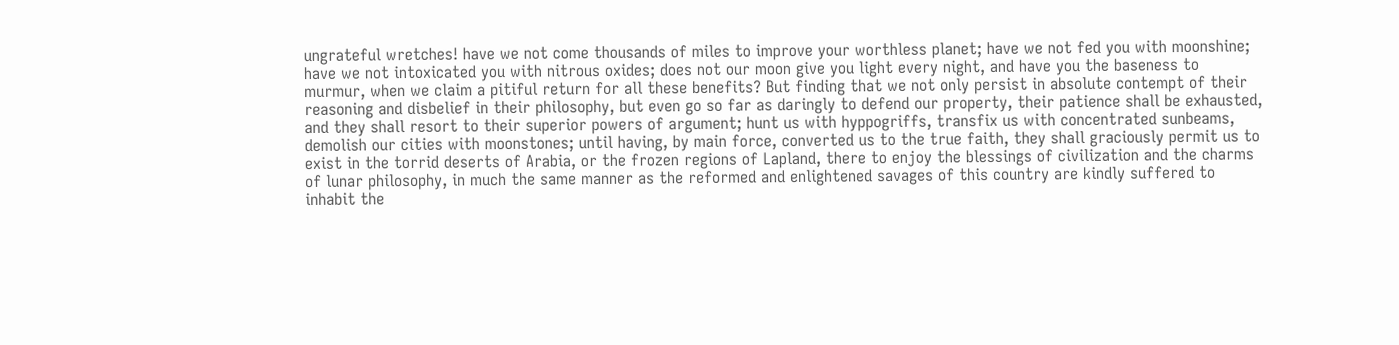ungrateful wretches! have we not come thousands of miles to improve your worthless planet; have we not fed you with moonshine; have we not intoxicated you with nitrous oxides; does not our moon give you light every night, and have you the baseness to murmur, when we claim a pitiful return for all these benefits? But finding that we not only persist in absolute contempt of their reasoning and disbelief in their philosophy, but even go so far as daringly to defend our property, their patience shall be exhausted, and they shall resort to their superior powers of argument; hunt us with hyppogriffs, transfix us with concentrated sunbeams, demolish our cities with moonstones; until having, by main force, converted us to the true faith, they shall graciously permit us to exist in the torrid deserts of Arabia, or the frozen regions of Lapland, there to enjoy the blessings of civilization and the charms of lunar philosophy, in much the same manner as the reformed and enlightened savages of this country are kindly suffered to inhabit the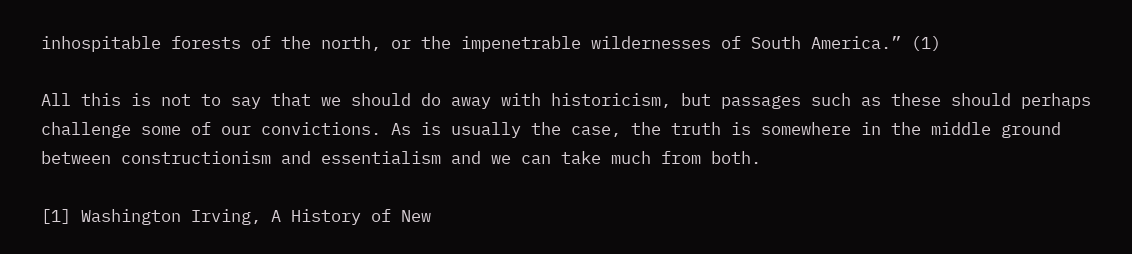inhospitable forests of the north, or the impenetrable wildernesses of South America.” (1)

All this is not to say that we should do away with historicism, but passages such as these should perhaps challenge some of our convictions. As is usually the case, the truth is somewhere in the middle ground between constructionism and essentialism and we can take much from both.

[1] Washington Irving, A History of New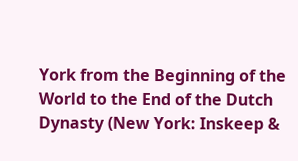York from the Beginning of the World to the End of the Dutch Dynasty (New York: Inskeep &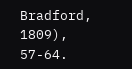Bradford, 1809), 57-64.